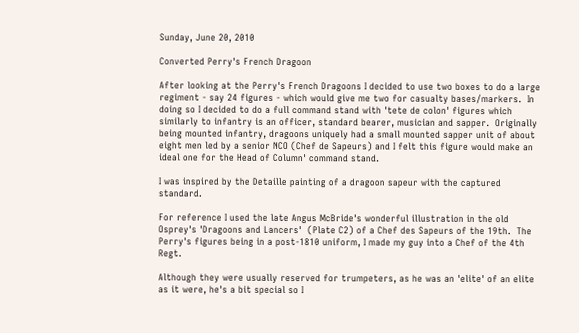Sunday, June 20, 2010

Converted Perry's French Dragoon

After looking at the Perry's French Dragoons I decided to use two boxes to do a large regiment - say 24 figures - which would give me two for casualty bases/markers.  In doing so I decided to do a full command stand with 'tete de colon' figures which similarly to infantry is an officer, standard bearer, musician and sapper.  Originally being mounted infantry, dragoons uniquely had a small mounted sapper unit of about eight men led by a senior NCO (Chef de Sapeurs) and I felt this figure would make an ideal one for the Head of Column' command stand.

I was inspired by the Detaille painting of a dragoon sapeur with the captured standard.

For reference I used the late Angus McBride's wonderful illustration in the old Osprey's 'Dragoons and Lancers'  (Plate C2) of a Chef des Sapeurs of the 19th.  The Perry's figures being in a post-1810 uniform, I made my guy into a Chef of the 4th Regt.

Although they were usually reserved for trumpeters, as he was an 'elite' of an elite as it were, he's a bit special so I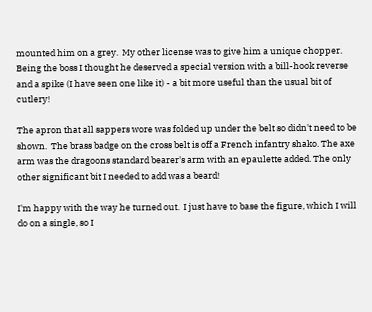mounted him on a grey.  My other license was to give him a unique chopper.  Being the boss I thought he deserved a special version with a bill-hook reverse and a spike (I have seen one like it) - a bit more useful than the usual bit of cutlery!

The apron that all sappers wore was folded up under the belt so didn't need to be shown.  The brass badge on the cross belt is off a French infantry shako. The axe arm was the dragoons standard bearer's arm with an epaulette added. The only other significant bit I needed to add was a beard!

I'm happy with the way he turned out.  I just have to base the figure, which I will do on a single, so I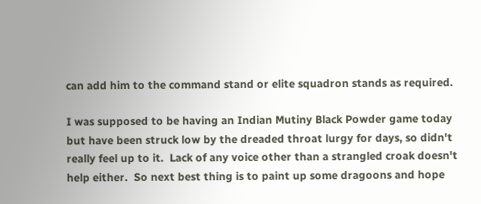can add him to the command stand or elite squadron stands as required.

I was supposed to be having an Indian Mutiny Black Powder game today but have been struck low by the dreaded throat lurgy for days, so didn't really feel up to it.  Lack of any voice other than a strangled croak doesn't help either.  So next best thing is to paint up some dragoons and hope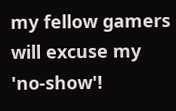my fellow gamers will excuse my 'no-show'!